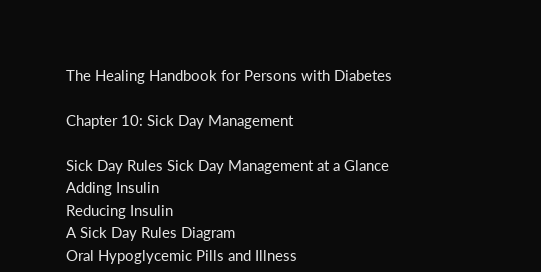The Healing Handbook for Persons with Diabetes

Chapter 10: Sick Day Management

Sick Day Rules Sick Day Management at a Glance
Adding Insulin
Reducing Insulin
A Sick Day Rules Diagram
Oral Hypoglycemic Pills and Illness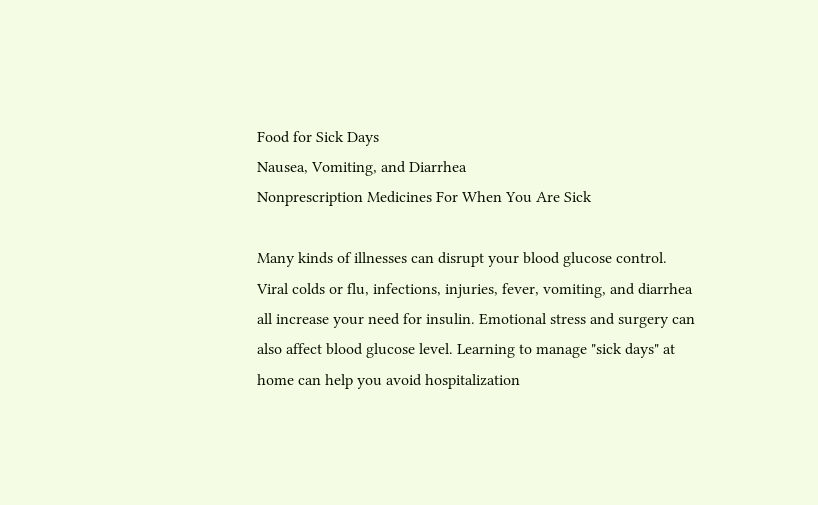Food for Sick Days
Nausea, Vomiting, and Diarrhea
Nonprescription Medicines For When You Are Sick

Many kinds of illnesses can disrupt your blood glucose control. Viral colds or flu, infections, injuries, fever, vomiting, and diarrhea all increase your need for insulin. Emotional stress and surgery can also affect blood glucose level. Learning to manage "sick days" at home can help you avoid hospitalization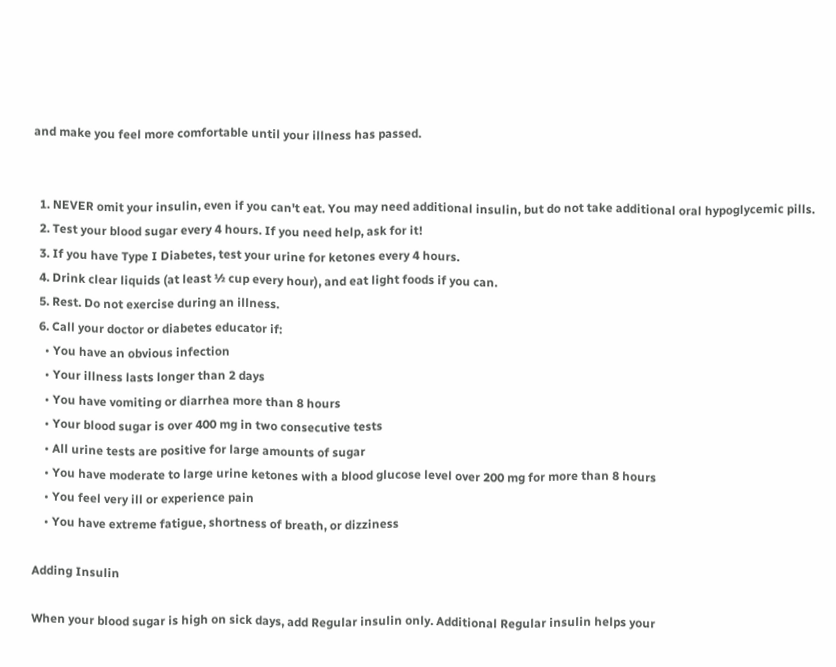and make you feel more comfortable until your illness has passed.


  1. NEVER omit your insulin, even if you can't eat. You may need additional insulin, but do not take additional oral hypoglycemic pills.
  2. Test your blood sugar every 4 hours. If you need help, ask for it!
  3. If you have Type I Diabetes, test your urine for ketones every 4 hours.
  4. Drink clear liquids (at least ½ cup every hour), and eat light foods if you can.
  5. Rest. Do not exercise during an illness.
  6. Call your doctor or diabetes educator if:
    • You have an obvious infection
    • Your illness lasts longer than 2 days
    • You have vomiting or diarrhea more than 8 hours
    • Your blood sugar is over 400 mg in two consecutive tests
    • All urine tests are positive for large amounts of sugar
    • You have moderate to large urine ketones with a blood glucose level over 200 mg for more than 8 hours
    • You feel very ill or experience pain
    • You have extreme fatigue, shortness of breath, or dizziness

Adding Insulin

When your blood sugar is high on sick days, add Regular insulin only. Additional Regular insulin helps your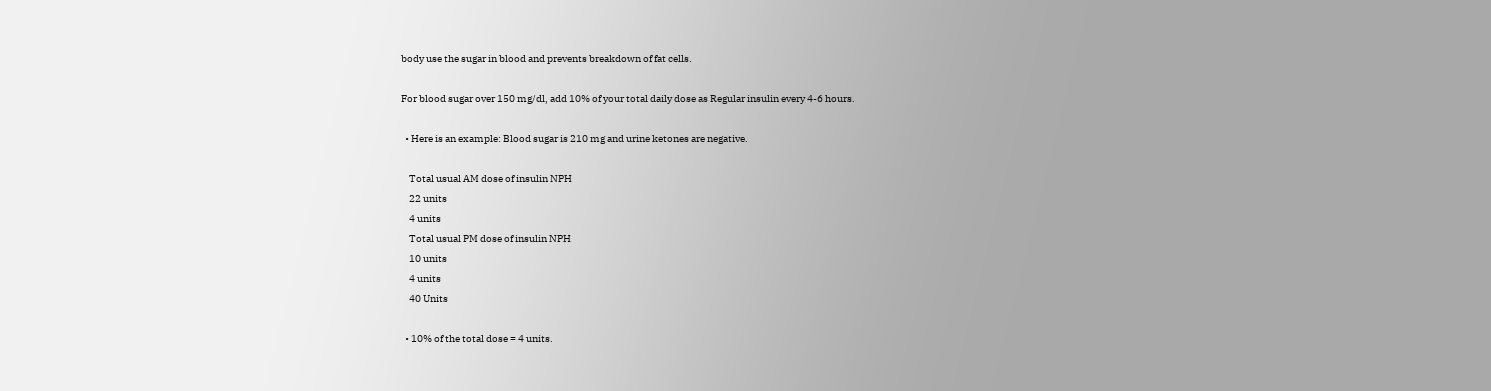body use the sugar in blood and prevents breakdown of fat cells.

For blood sugar over 150 mg/dl, add 10% of your total daily dose as Regular insulin every 4-6 hours.

  • Here is an example: Blood sugar is 210 mg and urine ketones are negative.

    Total usual AM dose of insulin NPH
    22 units
    4 units
    Total usual PM dose of insulin NPH
    10 units
    4 units
    40 Units

  • 10% of the total dose = 4 units.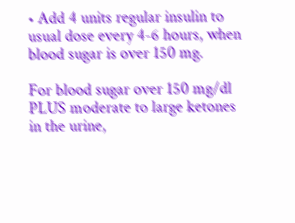• Add 4 units regular insulin to usual dose every 4-6 hours, when blood sugar is over 150 mg.

For blood sugar over 150 mg/dl PLUS moderate to large ketones in the urine,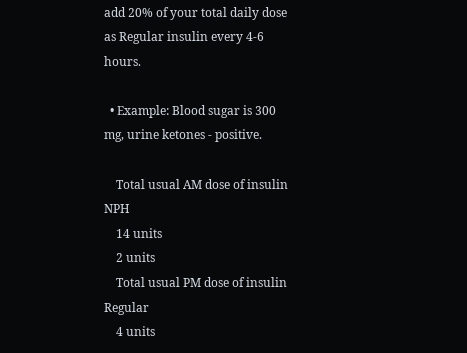add 20% of your total daily dose as Regular insulin every 4-6 hours.

  • Example: Blood sugar is 300 mg, urine ketones - positive.

    Total usual AM dose of insulin NPH
    14 units
    2 units
    Total usual PM dose of insulin Regular
    4 units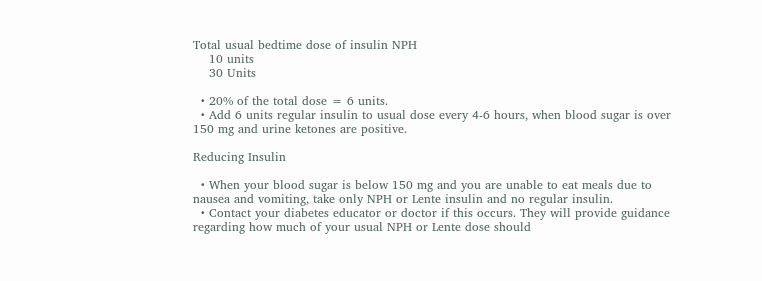Total usual bedtime dose of insulin NPH
    10 units
    30 Units

  • 20% of the total dose = 6 units.
  • Add 6 units regular insulin to usual dose every 4-6 hours, when blood sugar is over 150 mg and urine ketones are positive.

Reducing Insulin

  • When your blood sugar is below 150 mg and you are unable to eat meals due to nausea and vomiting, take only NPH or Lente insulin and no regular insulin.
  • Contact your diabetes educator or doctor if this occurs. They will provide guidance regarding how much of your usual NPH or Lente dose should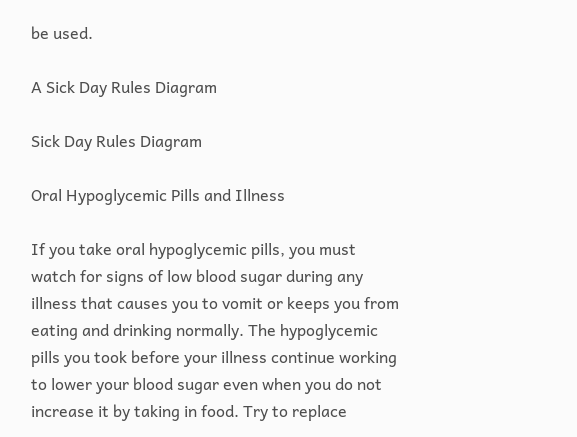be used.

A Sick Day Rules Diagram

Sick Day Rules Diagram

Oral Hypoglycemic Pills and Illness

If you take oral hypoglycemic pills, you must watch for signs of low blood sugar during any illness that causes you to vomit or keeps you from eating and drinking normally. The hypoglycemic pills you took before your illness continue working to lower your blood sugar even when you do not increase it by taking in food. Try to replace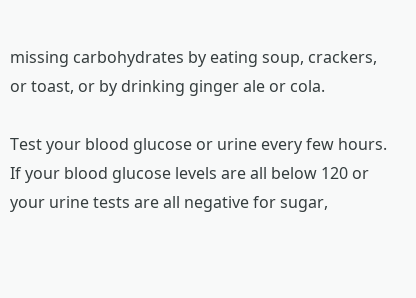missing carbohydrates by eating soup, crackers, or toast, or by drinking ginger ale or cola.

Test your blood glucose or urine every few hours. If your blood glucose levels are all below 120 or your urine tests are all negative for sugar,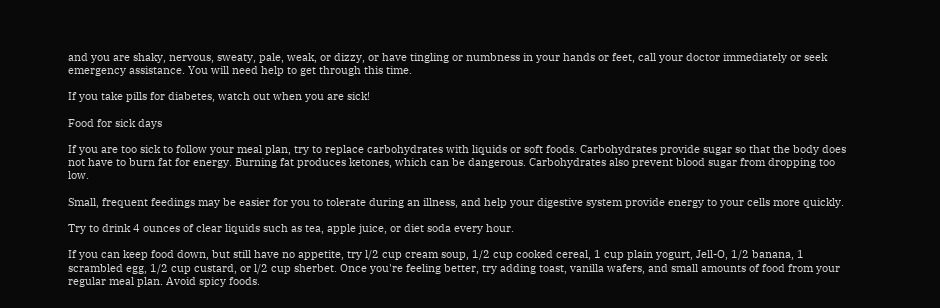and you are shaky, nervous, sweaty, pale, weak, or dizzy, or have tingling or numbness in your hands or feet, call your doctor immediately or seek emergency assistance. You will need help to get through this time.

If you take pills for diabetes, watch out when you are sick!

Food for sick days

If you are too sick to follow your meal plan, try to replace carbohydrates with liquids or soft foods. Carbohydrates provide sugar so that the body does not have to burn fat for energy. Burning fat produces ketones, which can be dangerous. Carbohydrates also prevent blood sugar from dropping too low.

Small, frequent feedings may be easier for you to tolerate during an illness, and help your digestive system provide energy to your cells more quickly.

Try to drink 4 ounces of clear liquids such as tea, apple juice, or diet soda every hour.

If you can keep food down, but still have no appetite, try l/2 cup cream soup, 1/2 cup cooked cereal, 1 cup plain yogurt, Jell-O, 1/2 banana, 1 scrambled egg, 1/2 cup custard, or l/2 cup sherbet. Once you're feeling better, try adding toast, vanilla wafers, and small amounts of food from your regular meal plan. Avoid spicy foods.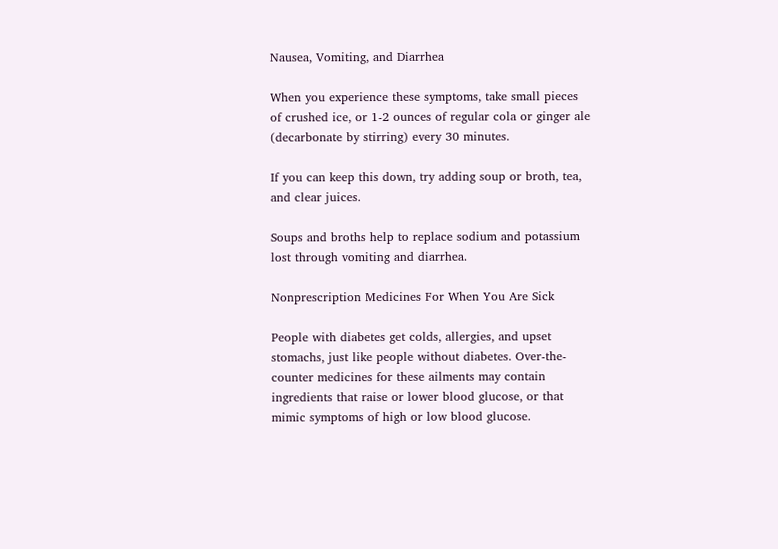Nausea, Vomiting, and Diarrhea

When you experience these symptoms, take small pieces of crushed ice, or 1-2 ounces of regular cola or ginger ale (decarbonate by stirring) every 30 minutes.

If you can keep this down, try adding soup or broth, tea, and clear juices.

Soups and broths help to replace sodium and potassium lost through vomiting and diarrhea.

Nonprescription Medicines For When You Are Sick

People with diabetes get colds, allergies, and upset stomachs, just like people without diabetes. Over-the-counter medicines for these ailments may contain ingredients that raise or lower blood glucose, or that mimic symptoms of high or low blood glucose.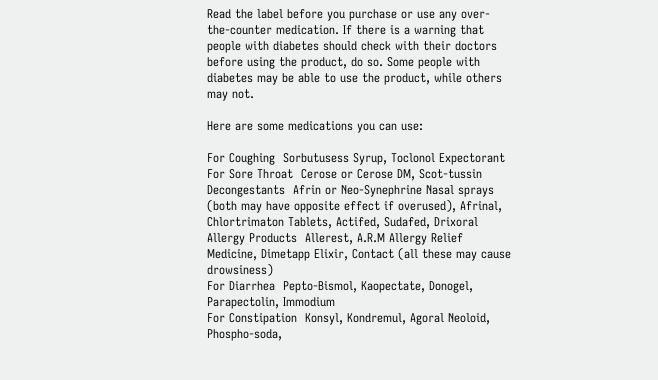Read the label before you purchase or use any over-the-counter medication. If there is a warning that people with diabetes should check with their doctors before using the product, do so. Some people with diabetes may be able to use the product, while others may not.

Here are some medications you can use:

For Coughing  Sorbutusess Syrup, Toclonol Expectorant
For Sore Throat  Cerose or Cerose DM, Scot-tussin
Decongestants  Afrin or Neo-Synephrine Nasal sprays (both may have opposite effect if overused), Afrinal, Chlortrimaton Tablets, Actifed, Sudafed, Drixoral
Allergy Products  Allerest, A.R.M Allergy Relief Medicine, Dimetapp Elixir, Contact (all these may cause drowsiness)
For Diarrhea  Pepto-Bismol, Kaopectate, Donogel, Parapectolin, Immodium
For Constipation  Konsyl, Kondremul, Agoral Neoloid, Phospho-soda,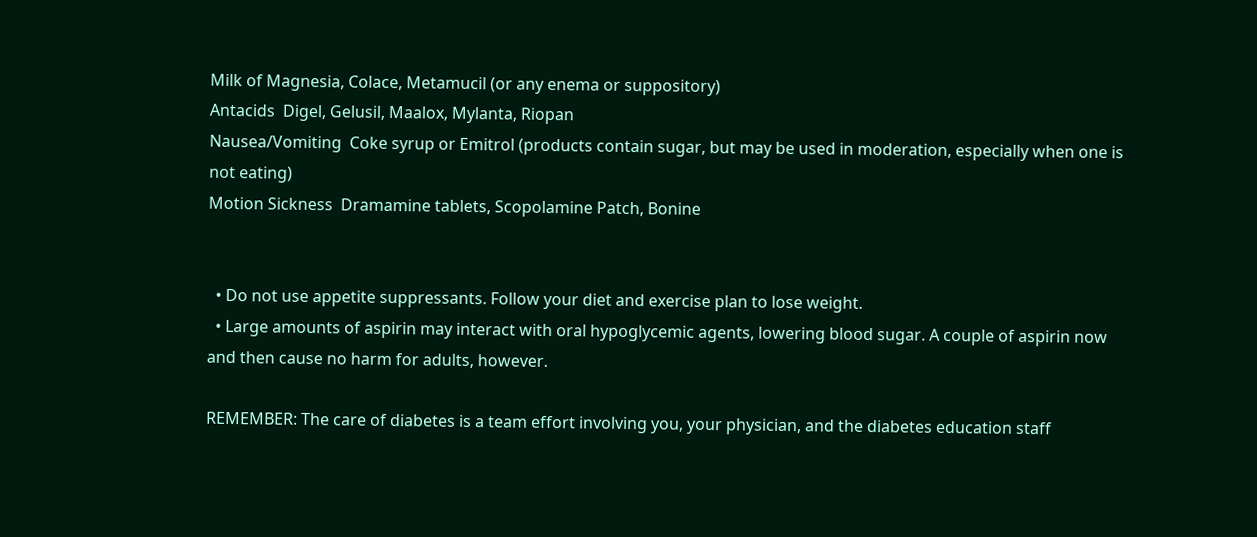Milk of Magnesia, Colace, Metamucil (or any enema or suppository)
Antacids  Digel, Gelusil, Maalox, Mylanta, Riopan
Nausea/Vomiting  Coke syrup or Emitrol (products contain sugar, but may be used in moderation, especially when one is not eating)
Motion Sickness  Dramamine tablets, Scopolamine Patch, Bonine


  • Do not use appetite suppressants. Follow your diet and exercise plan to lose weight.
  • Large amounts of aspirin may interact with oral hypoglycemic agents, lowering blood sugar. A couple of aspirin now and then cause no harm for adults, however.

REMEMBER: The care of diabetes is a team effort involving you, your physician, and the diabetes education staff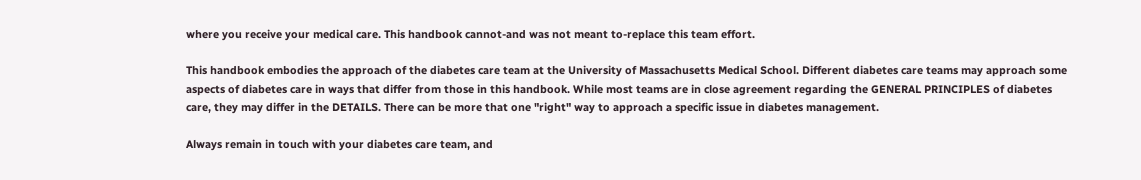where you receive your medical care. This handbook cannot-and was not meant to-replace this team effort.

This handbook embodies the approach of the diabetes care team at the University of Massachusetts Medical School. Different diabetes care teams may approach some aspects of diabetes care in ways that differ from those in this handbook. While most teams are in close agreement regarding the GENERAL PRINCIPLES of diabetes care, they may differ in the DETAILS. There can be more that one "right" way to approach a specific issue in diabetes management.

Always remain in touch with your diabetes care team, and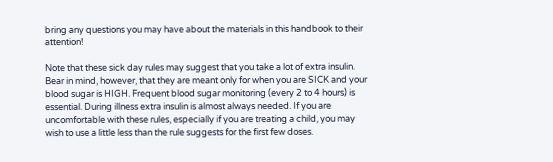bring any questions you may have about the materials in this handbook to their attention!

Note that these sick day rules may suggest that you take a lot of extra insulin. Bear in mind, however, that they are meant only for when you are SICK and your blood sugar is HIGH. Frequent blood sugar monitoring (every 2 to 4 hours) is essential. During illness extra insulin is almost always needed. If you are uncomfortable with these rules, especially if you are treating a child, you may wish to use a little less than the rule suggests for the first few doses.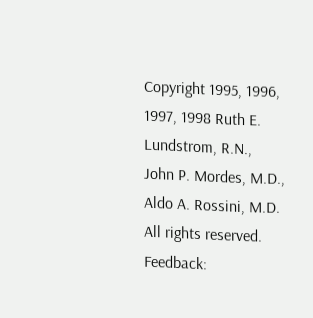Copyright 1995, 1996, 1997, 1998 Ruth E. Lundstrom, R.N., John P. Mordes, M.D., Aldo A. Rossini, M.D. All rights reserved.
Feedback: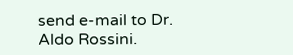send e-mail to Dr. Aldo Rossini.